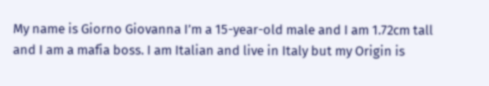My name is Giorno Giovanna I’m a 15-year-old male and I am 1.72cm tall and I am a mafia boss. I am Italian and live in Italy but my Origin is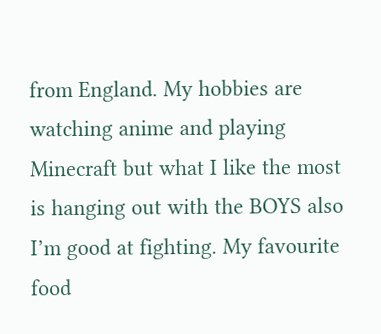from England. My hobbies are watching anime and playing Minecraft but what I like the most is hanging out with the BOYS also I’m good at fighting. My favourite food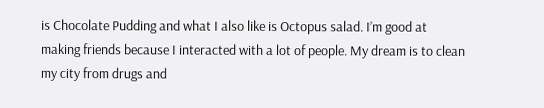is Chocolate Pudding and what I also like is Octopus salad. I’m good at making friends because I interacted with a lot of people. My dream is to clean my city from drugs and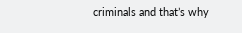criminals and that’s why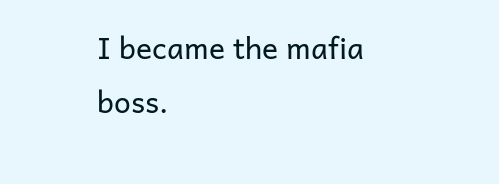I became the mafia boss.